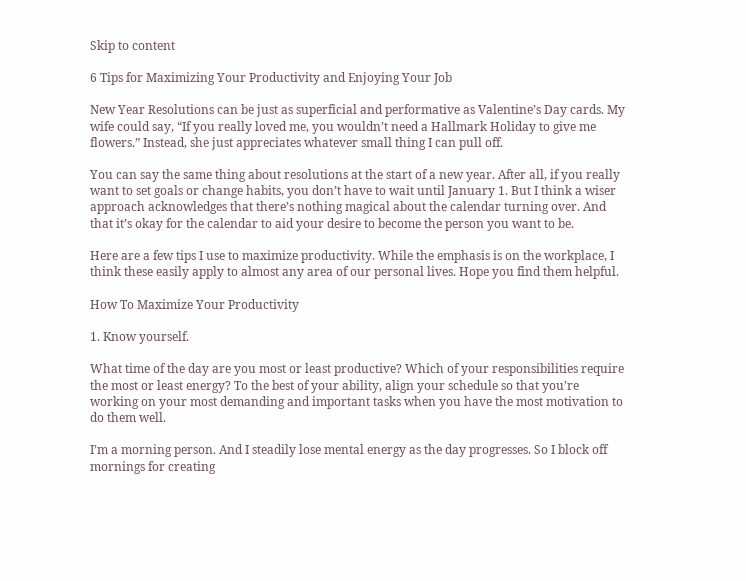Skip to content

6 Tips for Maximizing Your Productivity and Enjoying Your Job

New Year Resolutions can be just as superficial and performative as Valentine’s Day cards. My wife could say, “If you really loved me, you wouldn’t need a Hallmark Holiday to give me flowers.” Instead, she just appreciates whatever small thing I can pull off.

You can say the same thing about resolutions at the start of a new year. After all, if you really want to set goals or change habits, you don’t have to wait until January 1. But I think a wiser approach acknowledges that there’s nothing magical about the calendar turning over. And that it’s okay for the calendar to aid your desire to become the person you want to be.

Here are a few tips I use to maximize productivity. While the emphasis is on the workplace, I think these easily apply to almost any area of our personal lives. Hope you find them helpful.

How To Maximize Your Productivity

1. Know yourself.

What time of the day are you most or least productive? Which of your responsibilities require the most or least energy? To the best of your ability, align your schedule so that you’re working on your most demanding and important tasks when you have the most motivation to do them well.

I’m a morning person. And I steadily lose mental energy as the day progresses. So I block off mornings for creating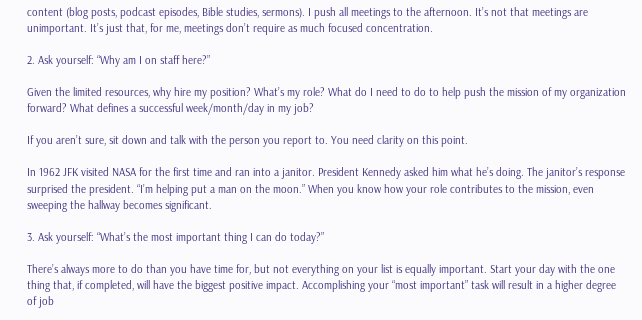content (blog posts, podcast episodes, Bible studies, sermons). I push all meetings to the afternoon. It’s not that meetings are unimportant. It’s just that, for me, meetings don’t require as much focused concentration.

2. Ask yourself: “Why am I on staff here?”

Given the limited resources, why hire my position? What’s my role? What do I need to do to help push the mission of my organization forward? What defines a successful week/month/day in my job?

If you aren’t sure, sit down and talk with the person you report to. You need clarity on this point.

In 1962 JFK visited NASA for the first time and ran into a janitor. President Kennedy asked him what he’s doing. The janitor’s response surprised the president. “I’m helping put a man on the moon.” When you know how your role contributes to the mission, even sweeping the hallway becomes significant.

3. Ask yourself: “What’s the most important thing I can do today?”

There’s always more to do than you have time for, but not everything on your list is equally important. Start your day with the one thing that, if completed, will have the biggest positive impact. Accomplishing your “most important” task will result in a higher degree of job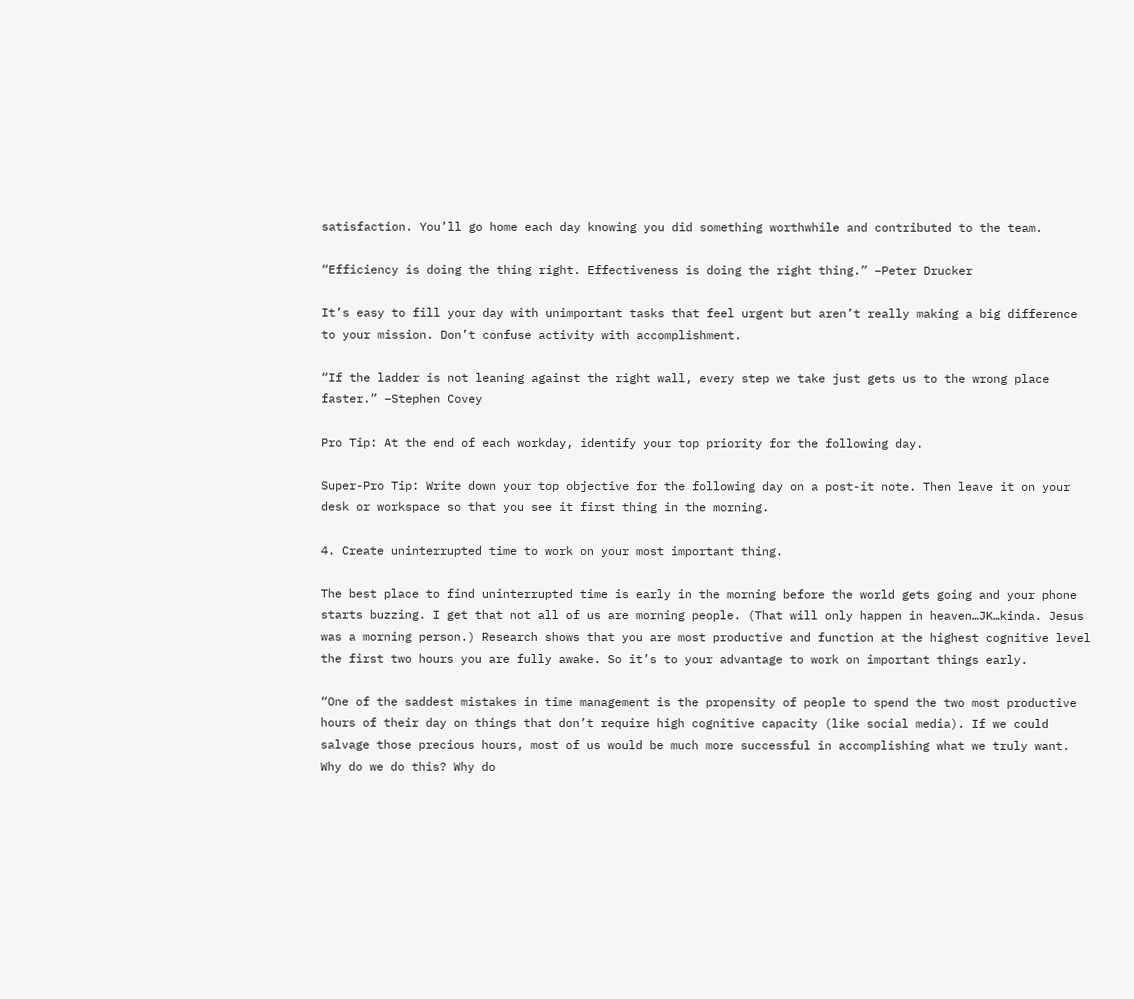satisfaction. You’ll go home each day knowing you did something worthwhile and contributed to the team.

“Efficiency is doing the thing right. Effectiveness is doing the right thing.” –Peter Drucker

It’s easy to fill your day with unimportant tasks that feel urgent but aren’t really making a big difference to your mission. Don’t confuse activity with accomplishment.

“If the ladder is not leaning against the right wall, every step we take just gets us to the wrong place faster.” –Stephen Covey

Pro Tip: At the end of each workday, identify your top priority for the following day.

Super-Pro Tip: Write down your top objective for the following day on a post-it note. Then leave it on your desk or workspace so that you see it first thing in the morning.

4. Create uninterrupted time to work on your most important thing.

The best place to find uninterrupted time is early in the morning before the world gets going and your phone starts buzzing. I get that not all of us are morning people. (That will only happen in heaven…JK…kinda. Jesus was a morning person.) Research shows that you are most productive and function at the highest cognitive level the first two hours you are fully awake. So it’s to your advantage to work on important things early.

“One of the saddest mistakes in time management is the propensity of people to spend the two most productive hours of their day on things that don’t require high cognitive capacity (like social media). If we could salvage those precious hours, most of us would be much more successful in accomplishing what we truly want. Why do we do this? Why do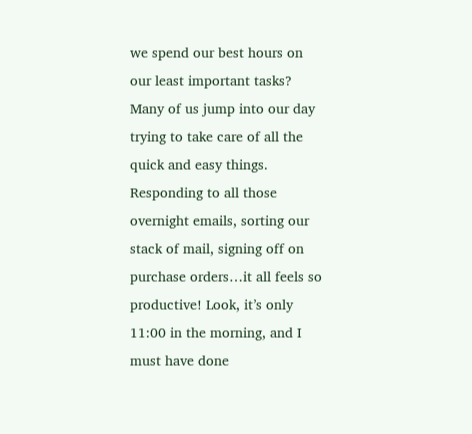we spend our best hours on our least important tasks? Many of us jump into our day trying to take care of all the quick and easy things. Responding to all those overnight emails, sorting our stack of mail, signing off on purchase orders…it all feels so productive! Look, it’s only 11:00 in the morning, and I must have done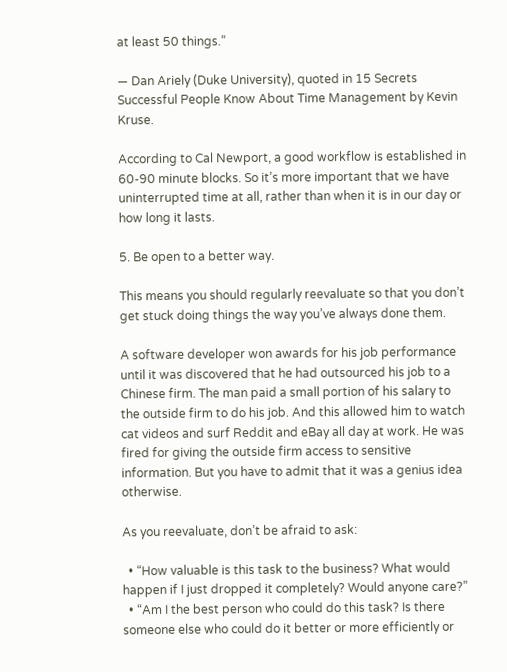at least 50 things.”

— Dan Ariely (Duke University), quoted in 15 Secrets Successful People Know About Time Management by Kevin Kruse.

According to Cal Newport, a good workflow is established in 60-90 minute blocks. So it’s more important that we have uninterrupted time at all, rather than when it is in our day or how long it lasts.

5. Be open to a better way.

This means you should regularly reevaluate so that you don’t get stuck doing things the way you’ve always done them.

A software developer won awards for his job performance until it was discovered that he had outsourced his job to a Chinese firm. The man paid a small portion of his salary to the outside firm to do his job. And this allowed him to watch cat videos and surf Reddit and eBay all day at work. He was fired for giving the outside firm access to sensitive information. But you have to admit that it was a genius idea otherwise.

As you reevaluate, don’t be afraid to ask:

  • “How valuable is this task to the business? What would happen if I just dropped it completely? Would anyone care?”
  • “Am I the best person who could do this task? Is there someone else who could do it better or more efficiently or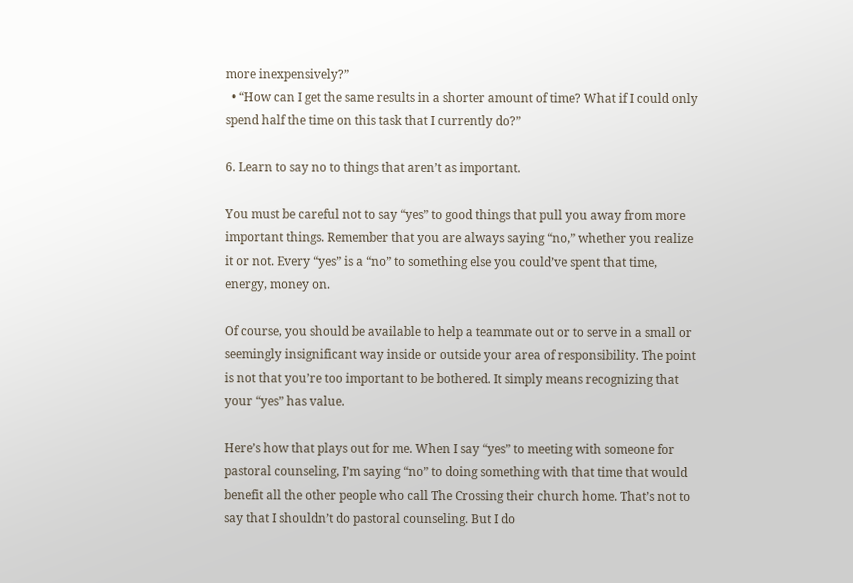more inexpensively?”
  • “How can I get the same results in a shorter amount of time? What if I could only spend half the time on this task that I currently do?”

6. Learn to say no to things that aren’t as important.

You must be careful not to say “yes” to good things that pull you away from more important things. Remember that you are always saying “no,” whether you realize it or not. Every “yes” is a “no” to something else you could’ve spent that time, energy, money on.

Of course, you should be available to help a teammate out or to serve in a small or seemingly insignificant way inside or outside your area of responsibility. The point is not that you’re too important to be bothered. It simply means recognizing that your “yes” has value.

Here’s how that plays out for me. When I say “yes” to meeting with someone for pastoral counseling, I’m saying “no” to doing something with that time that would benefit all the other people who call The Crossing their church home. That’s not to say that I shouldn’t do pastoral counseling. But I do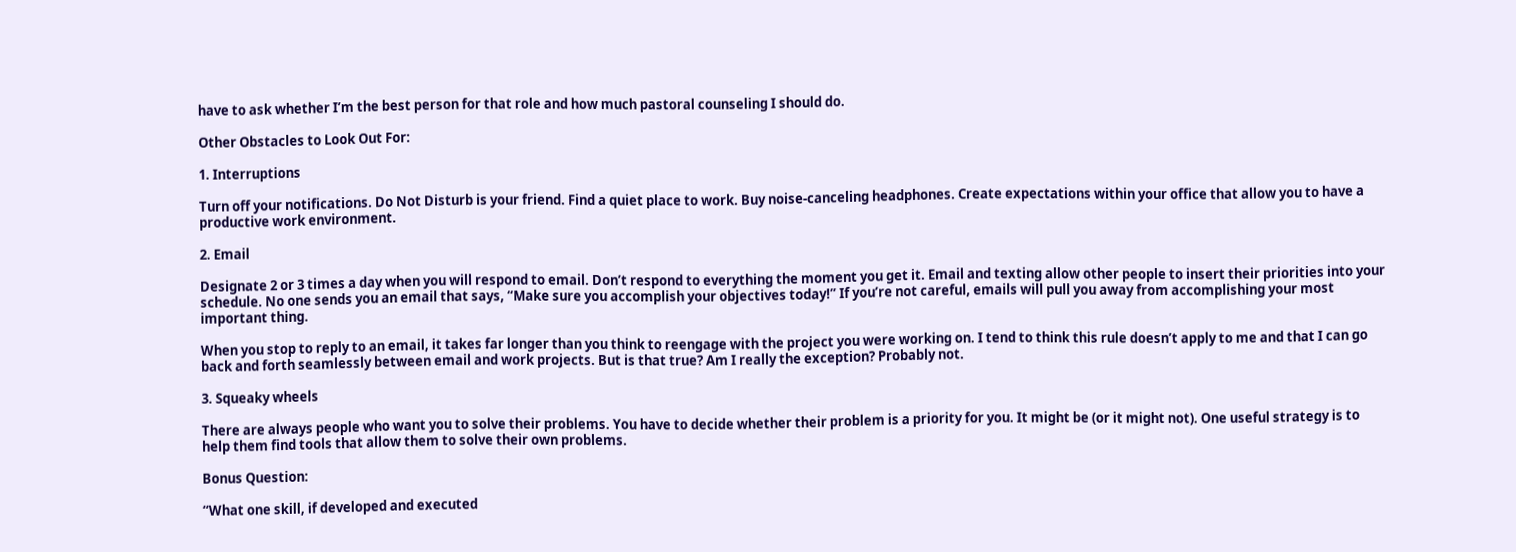have to ask whether I’m the best person for that role and how much pastoral counseling I should do.

Other Obstacles to Look Out For:

1. Interruptions

Turn off your notifications. Do Not Disturb is your friend. Find a quiet place to work. Buy noise-canceling headphones. Create expectations within your office that allow you to have a productive work environment.

2. Email

Designate 2 or 3 times a day when you will respond to email. Don’t respond to everything the moment you get it. Email and texting allow other people to insert their priorities into your schedule. No one sends you an email that says, “Make sure you accomplish your objectives today!” If you’re not careful, emails will pull you away from accomplishing your most important thing.

When you stop to reply to an email, it takes far longer than you think to reengage with the project you were working on. I tend to think this rule doesn’t apply to me and that I can go back and forth seamlessly between email and work projects. But is that true? Am I really the exception? Probably not.

3. Squeaky wheels

There are always people who want you to solve their problems. You have to decide whether their problem is a priority for you. It might be (or it might not). One useful strategy is to help them find tools that allow them to solve their own problems.

Bonus Question:

“What one skill, if developed and executed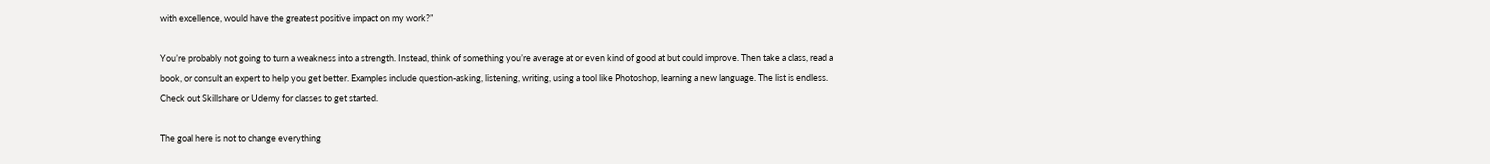with excellence, would have the greatest positive impact on my work?”

You’re probably not going to turn a weakness into a strength. Instead, think of something you’re average at or even kind of good at but could improve. Then take a class, read a book, or consult an expert to help you get better. Examples include question-asking, listening, writing, using a tool like Photoshop, learning a new language. The list is endless. Check out Skillshare or Udemy for classes to get started.

The goal here is not to change everything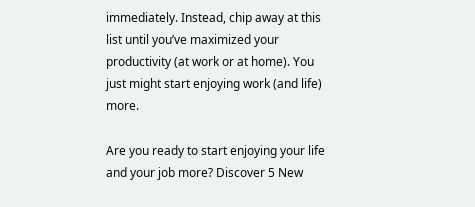immediately. Instead, chip away at this list until you’ve maximized your productivity (at work or at home). You just might start enjoying work (and life) more.

Are you ready to start enjoying your life and your job more? Discover 5 New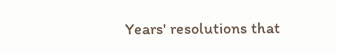Years' resolutions that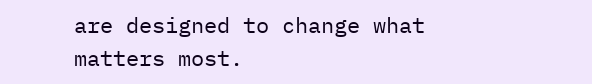are designed to change what matters most.